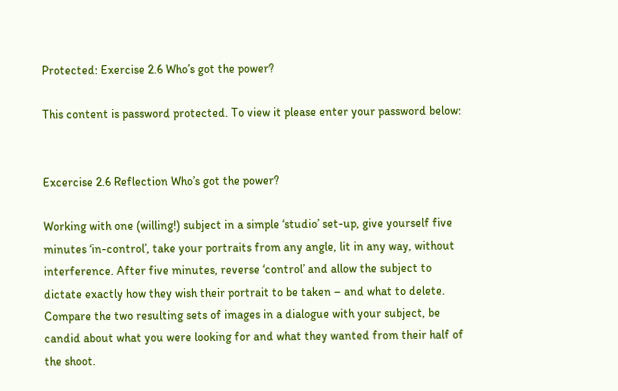Protected: Exercise 2.6 Who’s got the power?

This content is password protected. To view it please enter your password below:


Excercise 2.6 Reflection Who’s got the power?

Working with one (willing!) subject in a simple ‘studio’ set-up, give yourself five minutes ‘in-control’, take your portraits from any angle, lit in any way, without interference. After five minutes, reverse ‘control’ and allow the subject to dictate exactly how they wish their portrait to be taken – and what to delete. Compare the two resulting sets of images in a dialogue with your subject, be candid about what you were looking for and what they wanted from their half of the shoot.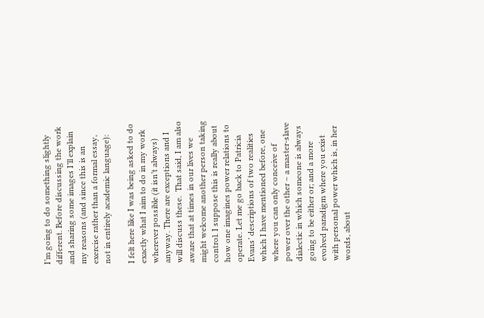I’m going to do something slightly different. Before discussing the work and sharing some images I’ll explain my reasons (and since this is an exercise rather than a formal essay, not in entirely academic language):

I felt here like I was being asked to do exactly what I aim to do in my work wherever possible (it isn’t always) anyway. There are exceptions and I will discuss these.  That said, I am also aware that at times in our lives we might welcome another person taking control. I suppose this is really about how one imagines power relations to operate. Let me go back to Patricia Evans’ descriptions of two realities which I have mentioned before, one where you can only conceive of power over the other – a master-slave dialectic in which someone is always going to be either or; and a more evolved paradigm where you exist with personal power which is, in her words, about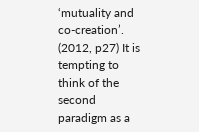‘mutuality and co-creation’. (2012, p27) It is tempting to think of the second paradigm as a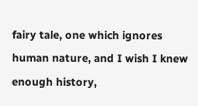fairy tale, one which ignores human nature, and I wish I knew enough history,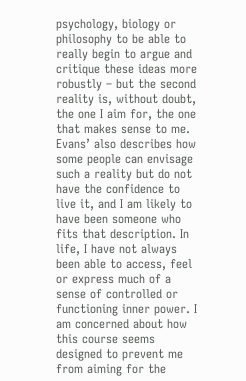psychology, biology or philosophy to be able to really begin to argue and critique these ideas more robustly – but the second reality is, without doubt, the one I aim for, the one that makes sense to me. Evans’ also describes how some people can envisage such a reality but do not have the confidence to live it, and I am likely to have been someone who fits that description. In life, I have not always been able to access, feel or express much of a sense of controlled or functioning inner power. I am concerned about how this course seems designed to prevent me from aiming for the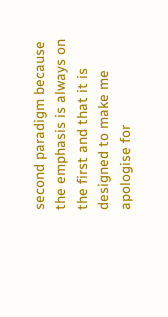second paradigm because the emphasis is always on the first and that it is designed to make me apologise for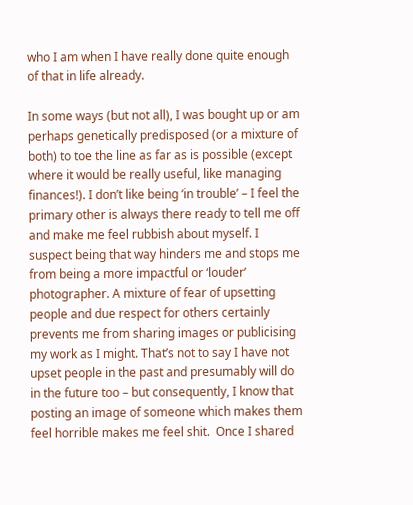who I am when I have really done quite enough of that in life already.

In some ways (but not all), I was bought up or am perhaps genetically predisposed (or a mixture of both) to toe the line as far as is possible (except where it would be really useful, like managing finances!). I don’t like being ‘in trouble’ – I feel the primary other is always there ready to tell me off and make me feel rubbish about myself. I suspect being that way hinders me and stops me from being a more impactful or ‘louder’ photographer. A mixture of fear of upsetting people and due respect for others certainly prevents me from sharing images or publicising my work as I might. That’s not to say I have not upset people in the past and presumably will do in the future too – but consequently, I know that posting an image of someone which makes them feel horrible makes me feel shit.  Once I shared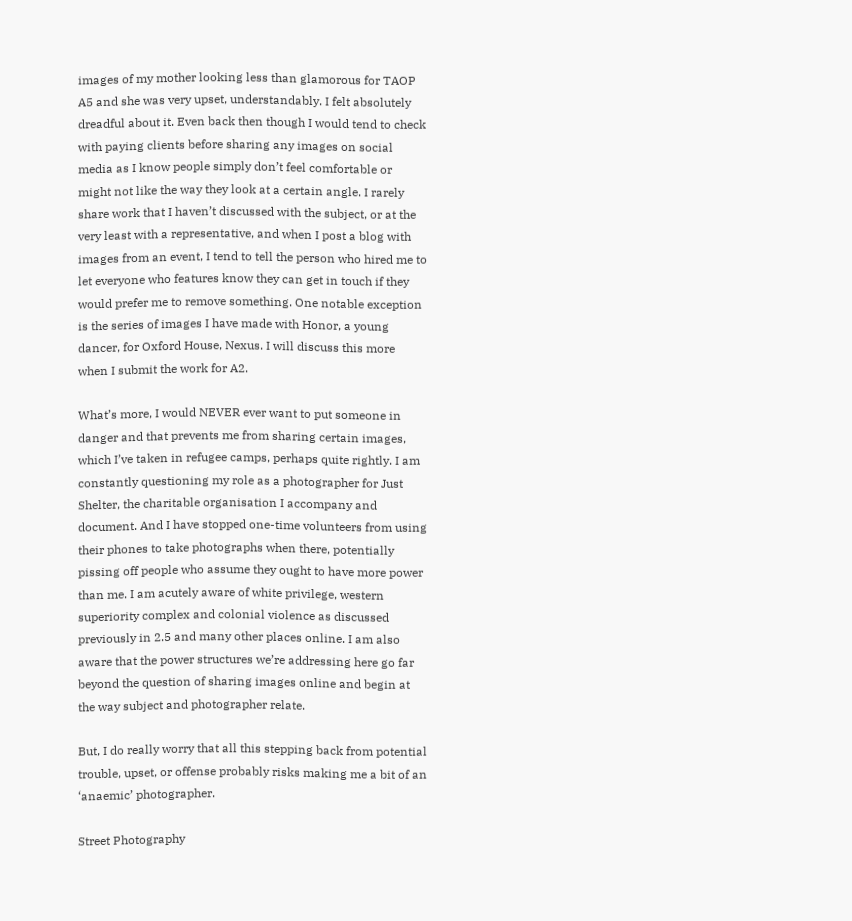images of my mother looking less than glamorous for TAOP A5 and she was very upset, understandably. I felt absolutely dreadful about it. Even back then though I would tend to check with paying clients before sharing any images on social media as I know people simply don’t feel comfortable or might not like the way they look at a certain angle. I rarely share work that I haven’t discussed with the subject, or at the very least with a representative, and when I post a blog with images from an event, I tend to tell the person who hired me to let everyone who features know they can get in touch if they would prefer me to remove something. One notable exception is the series of images I have made with Honor, a young dancer, for Oxford House, Nexus. I will discuss this more when I submit the work for A2.

What’s more, I would NEVER ever want to put someone in danger and that prevents me from sharing certain images, which I’ve taken in refugee camps, perhaps quite rightly. I am constantly questioning my role as a photographer for Just Shelter, the charitable organisation I accompany and document. And I have stopped one-time volunteers from using their phones to take photographs when there, potentially pissing off people who assume they ought to have more power than me. I am acutely aware of white privilege, western superiority complex and colonial violence as discussed previously in 2.5 and many other places online. I am also aware that the power structures we’re addressing here go far beyond the question of sharing images online and begin at the way subject and photographer relate.

But, I do really worry that all this stepping back from potential trouble, upset, or offense probably risks making me a bit of an ‘anaemic’ photographer.

Street Photography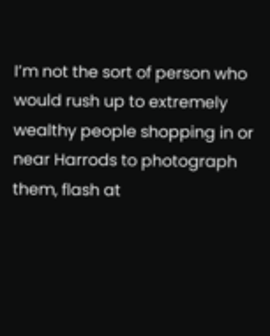I’m not the sort of person who would rush up to extremely wealthy people shopping in or near Harrods to photograph them, flash at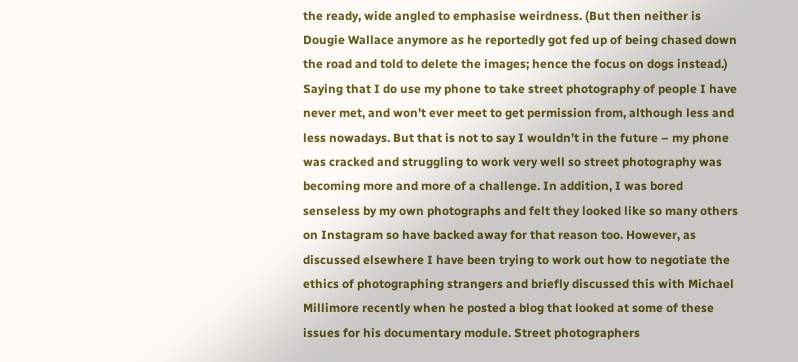the ready, wide angled to emphasise weirdness. (But then neither is Dougie Wallace anymore as he reportedly got fed up of being chased down the road and told to delete the images; hence the focus on dogs instead.)  Saying that I do use my phone to take street photography of people I have never met, and won’t ever meet to get permission from, although less and less nowadays. But that is not to say I wouldn’t in the future – my phone was cracked and struggling to work very well so street photography was becoming more and more of a challenge. In addition, I was bored senseless by my own photographs and felt they looked like so many others on Instagram so have backed away for that reason too. However, as discussed elsewhere I have been trying to work out how to negotiate the ethics of photographing strangers and briefly discussed this with Michael Millimore recently when he posted a blog that looked at some of these issues for his documentary module. Street photographers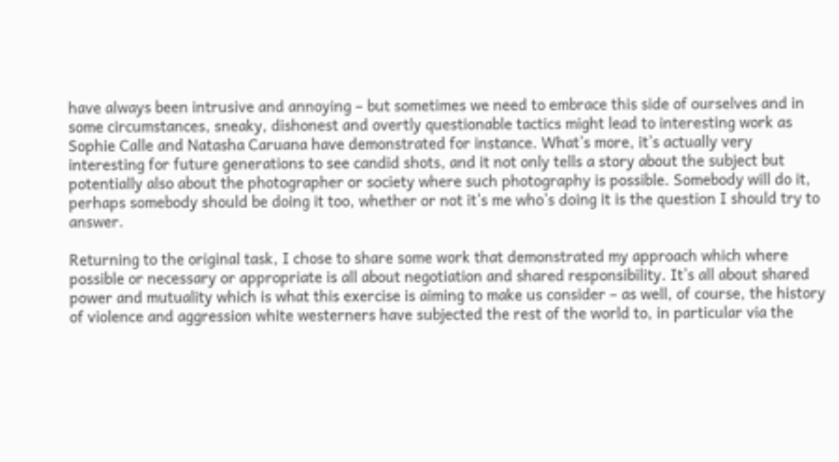have always been intrusive and annoying – but sometimes we need to embrace this side of ourselves and in some circumstances, sneaky, dishonest and overtly questionable tactics might lead to interesting work as Sophie Calle and Natasha Caruana have demonstrated for instance. What’s more, it’s actually very interesting for future generations to see candid shots, and it not only tells a story about the subject but potentially also about the photographer or society where such photography is possible. Somebody will do it, perhaps somebody should be doing it too, whether or not it’s me who’s doing it is the question I should try to answer.

Returning to the original task, I chose to share some work that demonstrated my approach which where possible or necessary or appropriate is all about negotiation and shared responsibility. It’s all about shared power and mutuality which is what this exercise is aiming to make us consider – as well, of course, the history of violence and aggression white westerners have subjected the rest of the world to, in particular via the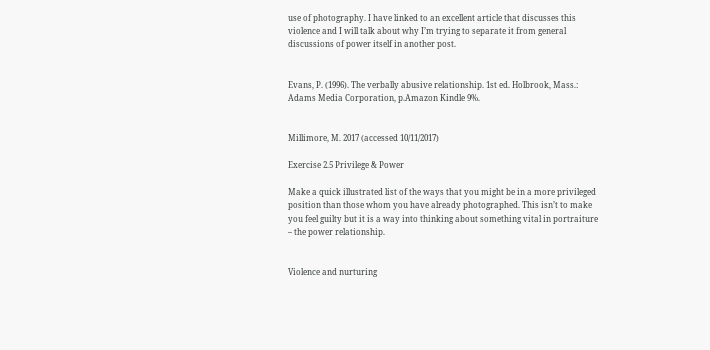use of photography. I have linked to an excellent article that discusses this violence and I will talk about why I’m trying to separate it from general discussions of power itself in another post.


Evans, P. (1996). The verbally abusive relationship. 1st ed. Holbrook, Mass.: Adams Media Corporation, p.Amazon Kindle 9%.


Millimore, M. 2017 (accessed 10/11/2017)

Exercise 2.5 Privilege & Power

Make a quick illustrated list of the ways that you might be in a more privileged position than those whom you have already photographed. This isn’t to make you feel guilty but it is a way into thinking about something vital in portraiture – the power relationship.


Violence and nurturing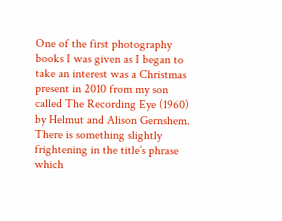One of the first photography books I was given as I began to take an interest was a Christmas present in 2010 from my son called The Recording Eye (1960) by Helmut and Alison Gernshem. There is something slightly frightening in the title’s phrase which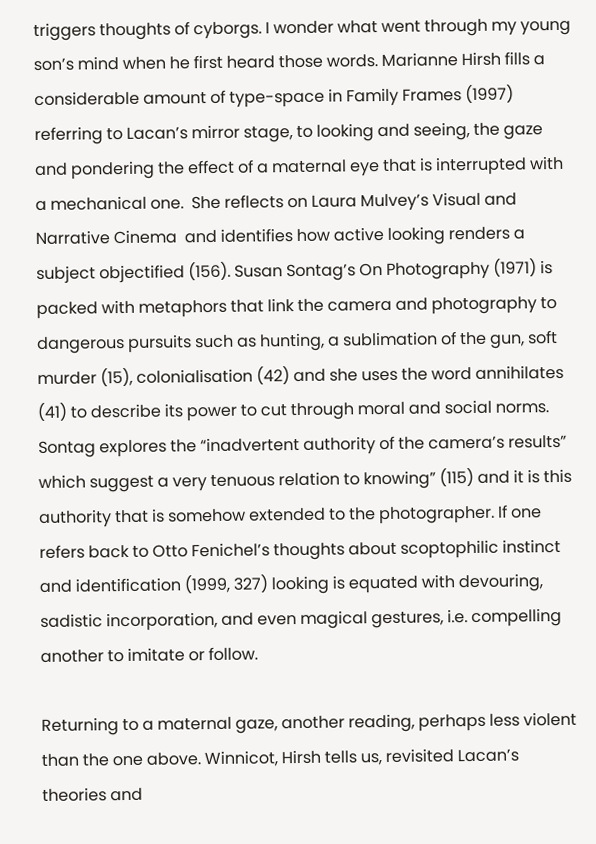triggers thoughts of cyborgs. I wonder what went through my young son’s mind when he first heard those words. Marianne Hirsh fills a considerable amount of type-space in Family Frames (1997) referring to Lacan’s mirror stage, to looking and seeing, the gaze and pondering the effect of a maternal eye that is interrupted with a mechanical one.  She reflects on Laura Mulvey’s Visual and Narrative Cinema  and identifies how active looking renders a subject objectified (156). Susan Sontag’s On Photography (1971) is packed with metaphors that link the camera and photography to dangerous pursuits such as hunting, a sublimation of the gun, soft murder (15), colonialisation (42) and she uses the word annihilates (41) to describe its power to cut through moral and social norms.  Sontag explores the “inadvertent authority of the camera’s results” which suggest a very tenuous relation to knowing” (115) and it is this authority that is somehow extended to the photographer. If one refers back to Otto Fenichel’s thoughts about scoptophilic instinct and identification (1999, 327) looking is equated with devouring, sadistic incorporation, and even magical gestures, i.e. compelling another to imitate or follow.

Returning to a maternal gaze, another reading, perhaps less violent than the one above. Winnicot, Hirsh tells us, revisited Lacan’s theories and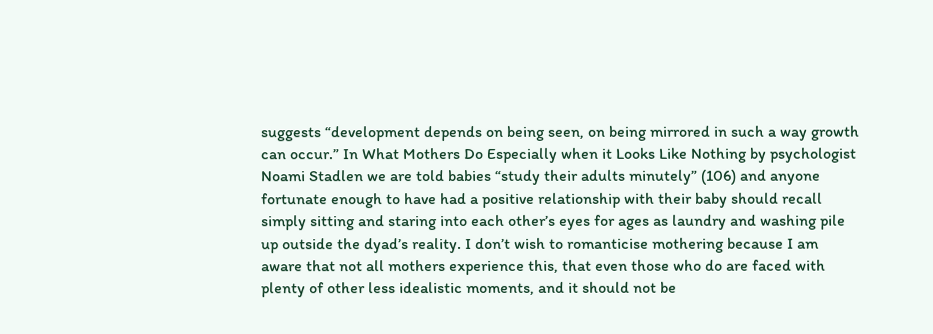suggests “development depends on being seen, on being mirrored in such a way growth can occur.” In What Mothers Do Especially when it Looks Like Nothing by psychologist Noami Stadlen we are told babies “study their adults minutely” (106) and anyone fortunate enough to have had a positive relationship with their baby should recall simply sitting and staring into each other’s eyes for ages as laundry and washing pile up outside the dyad’s reality. I don’t wish to romanticise mothering because I am aware that not all mothers experience this, that even those who do are faced with plenty of other less idealistic moments, and it should not be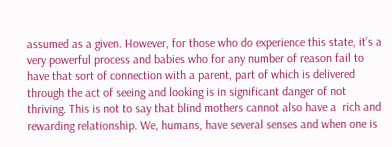assumed as a given. However, for those who do experience this state, it’s a very powerful process and babies who for any number of reason fail to have that sort of connection with a parent, part of which is delivered through the act of seeing and looking is in significant danger of not thriving. This is not to say that blind mothers cannot also have a  rich and rewarding relationship. We, humans, have several senses and when one is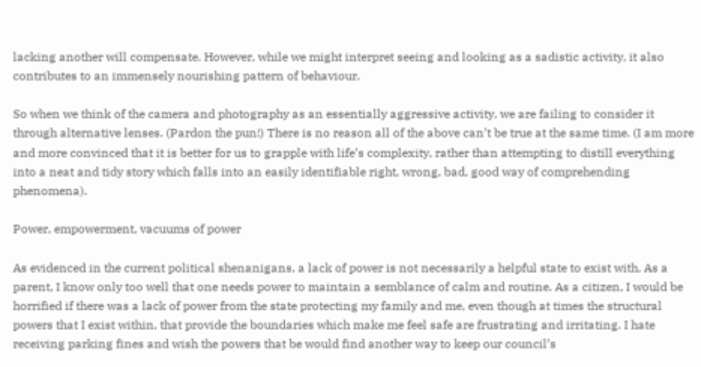lacking another will compensate. However, while we might interpret seeing and looking as a sadistic activity, it also contributes to an immensely nourishing pattern of behaviour.

So when we think of the camera and photography as an essentially aggressive activity, we are failing to consider it through alternative lenses. (Pardon the pun!) There is no reason all of the above can’t be true at the same time. (I am more and more convinced that it is better for us to grapple with life’s complexity, rather than attempting to distill everything into a neat and tidy story which falls into an easily identifiable right, wrong, bad, good way of comprehending phenomena).

Power, empowerment, vacuums of power

As evidenced in the current political shenanigans, a lack of power is not necessarily a helpful state to exist with. As a parent, I know only too well that one needs power to maintain a semblance of calm and routine. As a citizen, I would be horrified if there was a lack of power from the state protecting my family and me, even though at times the structural powers that I exist within, that provide the boundaries which make me feel safe are frustrating and irritating. I hate receiving parking fines and wish the powers that be would find another way to keep our council’s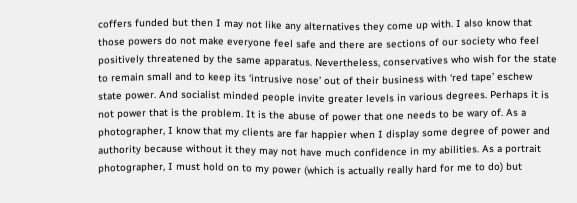coffers funded but then I may not like any alternatives they come up with. I also know that those powers do not make everyone feel safe and there are sections of our society who feel positively threatened by the same apparatus. Nevertheless, conservatives who wish for the state to remain small and to keep its ‘intrusive nose’ out of their business with ‘red tape’ eschew state power. And socialist minded people invite greater levels in various degrees. Perhaps it is not power that is the problem. It is the abuse of power that one needs to be wary of. As a photographer, I know that my clients are far happier when I display some degree of power and authority because without it they may not have much confidence in my abilities. As a portrait photographer, I must hold on to my power (which is actually really hard for me to do) but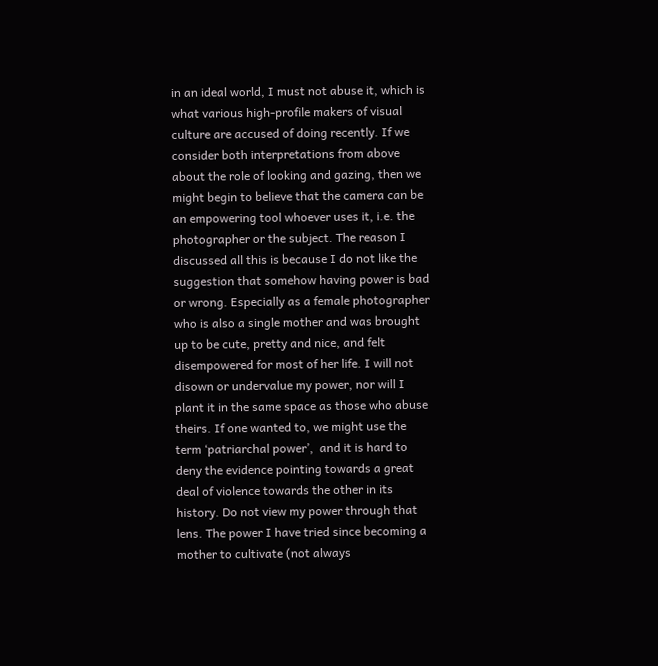in an ideal world, I must not abuse it, which is what various high-profile makers of visual culture are accused of doing recently. If we consider both interpretations from above about the role of looking and gazing, then we might begin to believe that the camera can be an empowering tool whoever uses it, i.e. the photographer or the subject. The reason I discussed all this is because I do not like the suggestion that somehow having power is bad or wrong. Especially as a female photographer who is also a single mother and was brought up to be cute, pretty and nice, and felt disempowered for most of her life. I will not disown or undervalue my power, nor will I plant it in the same space as those who abuse theirs. If one wanted to, we might use the term ‘patriarchal power’,  and it is hard to deny the evidence pointing towards a great deal of violence towards the other in its history. Do not view my power through that lens. The power I have tried since becoming a mother to cultivate (not always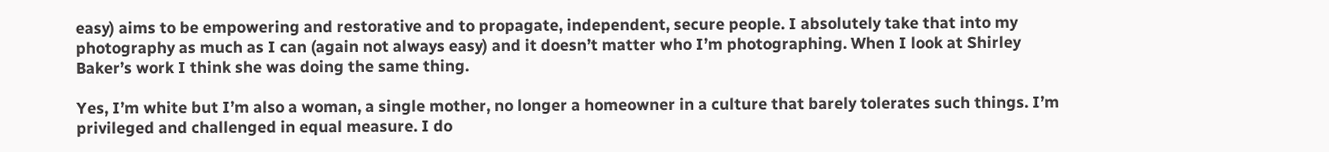easy) aims to be empowering and restorative and to propagate, independent, secure people. I absolutely take that into my photography as much as I can (again not always easy) and it doesn’t matter who I’m photographing. When I look at Shirley Baker’s work I think she was doing the same thing.

Yes, I’m white but I’m also a woman, a single mother, no longer a homeowner in a culture that barely tolerates such things. I’m privileged and challenged in equal measure. I do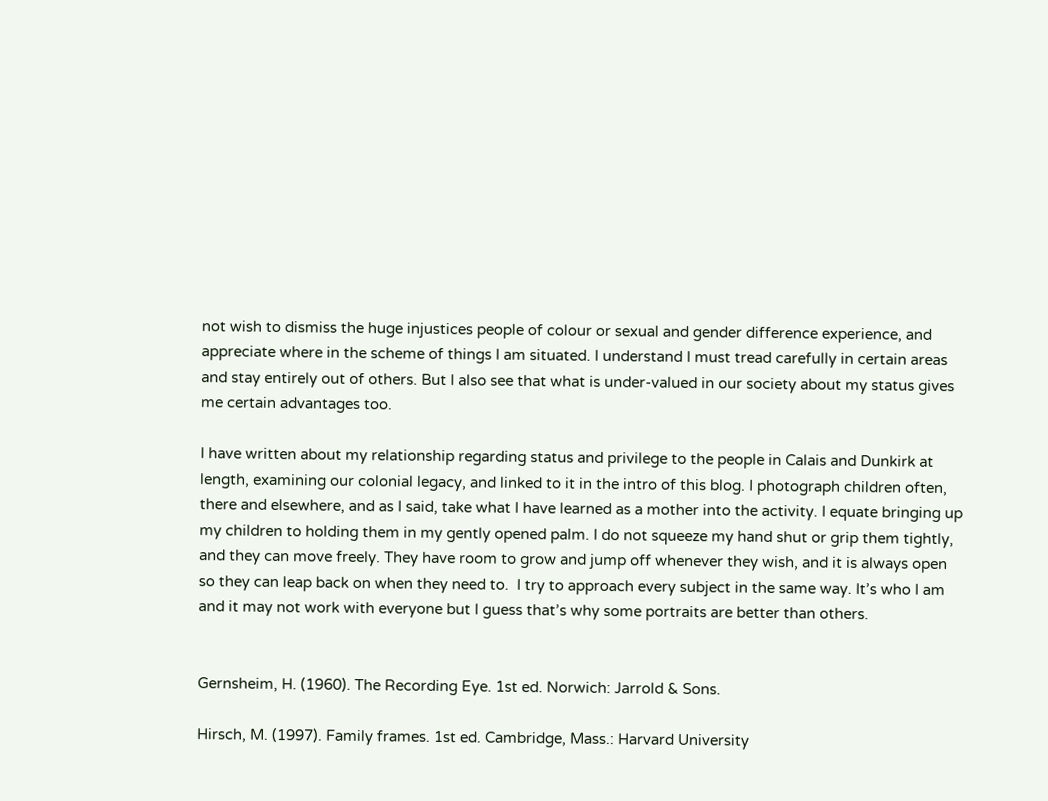not wish to dismiss the huge injustices people of colour or sexual and gender difference experience, and appreciate where in the scheme of things I am situated. I understand I must tread carefully in certain areas and stay entirely out of others. But I also see that what is under-valued in our society about my status gives me certain advantages too.

I have written about my relationship regarding status and privilege to the people in Calais and Dunkirk at length, examining our colonial legacy, and linked to it in the intro of this blog. I photograph children often, there and elsewhere, and as I said, take what I have learned as a mother into the activity. I equate bringing up my children to holding them in my gently opened palm. I do not squeeze my hand shut or grip them tightly, and they can move freely. They have room to grow and jump off whenever they wish, and it is always open so they can leap back on when they need to.  I try to approach every subject in the same way. It’s who I am and it may not work with everyone but I guess that’s why some portraits are better than others.


Gernsheim, H. (1960). The Recording Eye. 1st ed. Norwich: Jarrold & Sons.

Hirsch, M. (1997). Family frames. 1st ed. Cambridge, Mass.: Harvard University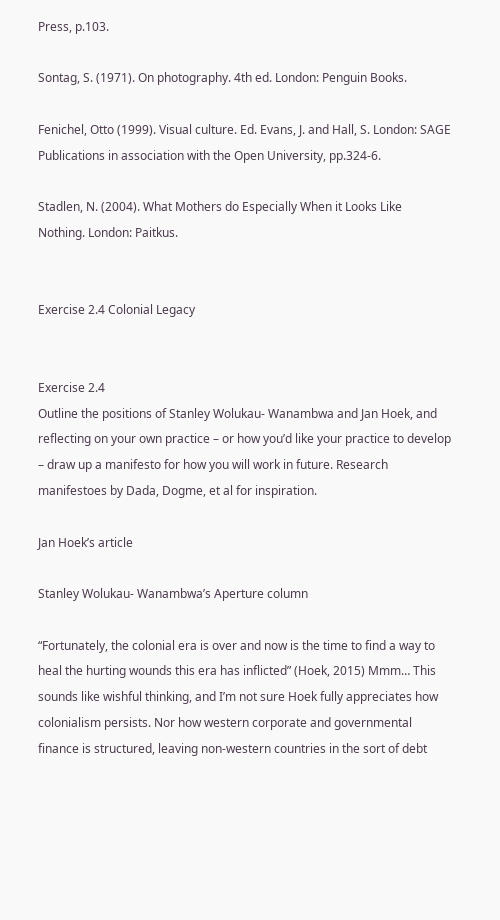Press, p.103.

Sontag, S. (1971). On photography. 4th ed. London: Penguin Books.

Fenichel, Otto (1999). Visual culture. Ed. Evans, J. and Hall, S. London: SAGE Publications in association with the Open University, pp.324-6.

Stadlen, N. (2004). What Mothers do Especially When it Looks Like Nothing. London: Paitkus.


Exercise 2.4 Colonial Legacy


Exercise 2.4
Outline the positions of Stanley Wolukau- Wanambwa and Jan Hoek, and reflecting on your own practice – or how you’d like your practice to develop – draw up a manifesto for how you will work in future. Research manifestoes by Dada, Dogme, et al for inspiration.

Jan Hoek’s article

Stanley Wolukau- Wanambwa’s Aperture column

“Fortunately, the colonial era is over and now is the time to find a way to heal the hurting wounds this era has inflicted” (Hoek, 2015) Mmm… This sounds like wishful thinking, and I’m not sure Hoek fully appreciates how colonialism persists. Nor how western corporate and governmental finance is structured, leaving non-western countries in the sort of debt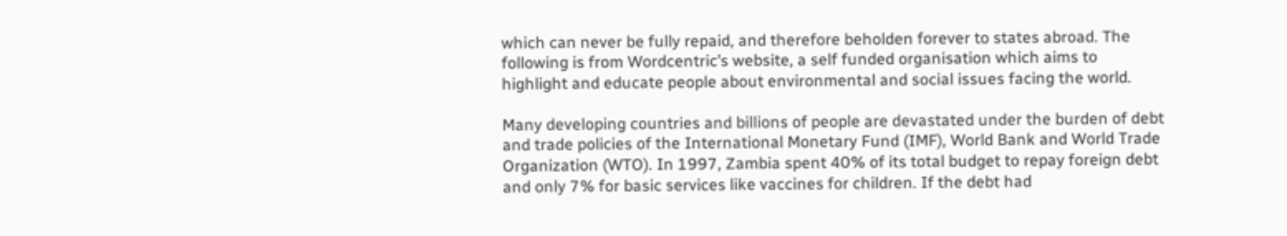which can never be fully repaid, and therefore beholden forever to states abroad. The following is from Wordcentric’s website, a self funded organisation which aims to highlight and educate people about environmental and social issues facing the world.

Many developing countries and billions of people are devastated under the burden of debt and trade policies of the International Monetary Fund (IMF), World Bank and World Trade Organization (WTO). In 1997, Zambia spent 40% of its total budget to repay foreign debt and only 7% for basic services like vaccines for children. If the debt had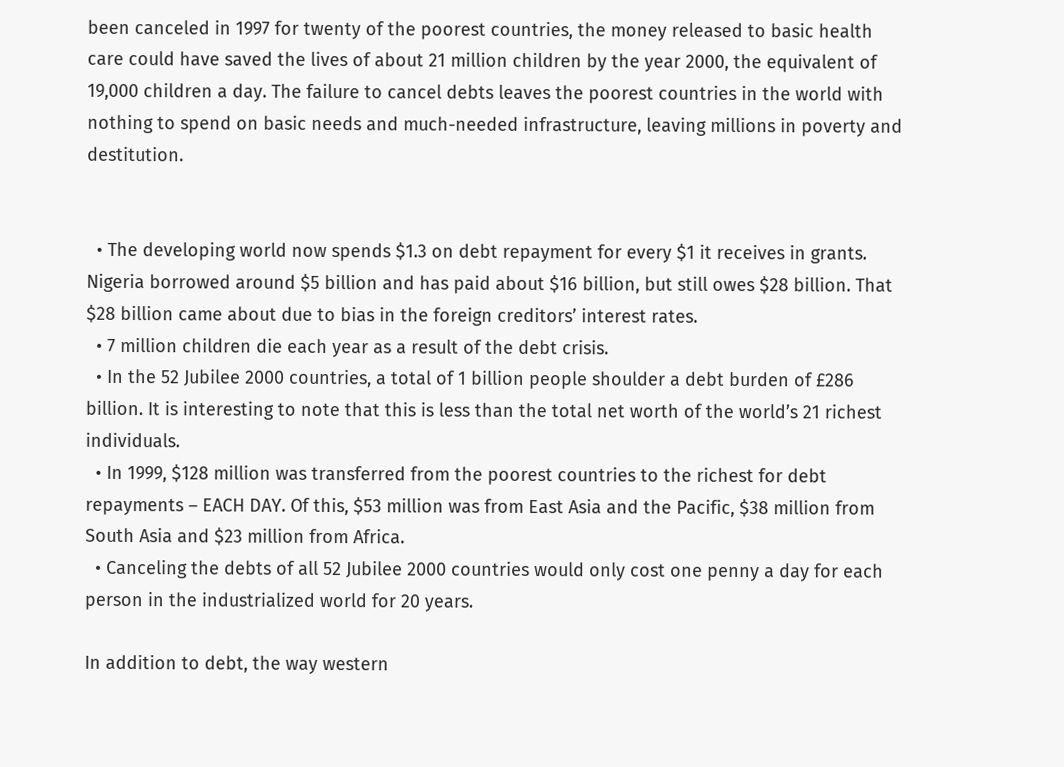been canceled in 1997 for twenty of the poorest countries, the money released to basic health care could have saved the lives of about 21 million children by the year 2000, the equivalent of 19,000 children a day. The failure to cancel debts leaves the poorest countries in the world with nothing to spend on basic needs and much-needed infrastructure, leaving millions in poverty and destitution.


  • The developing world now spends $1.3 on debt repayment for every $1 it receives in grants. Nigeria borrowed around $5 billion and has paid about $16 billion, but still owes $28 billion. That $28 billion came about due to bias in the foreign creditors’ interest rates.
  • 7 million children die each year as a result of the debt crisis.
  • In the 52 Jubilee 2000 countries, a total of 1 billion people shoulder a debt burden of £286 billion. It is interesting to note that this is less than the total net worth of the world’s 21 richest individuals.
  • In 1999, $128 million was transferred from the poorest countries to the richest for debt repayments – EACH DAY. Of this, $53 million was from East Asia and the Pacific, $38 million from South Asia and $23 million from Africa.
  • Canceling the debts of all 52 Jubilee 2000 countries would only cost one penny a day for each person in the industrialized world for 20 years.

In addition to debt, the way western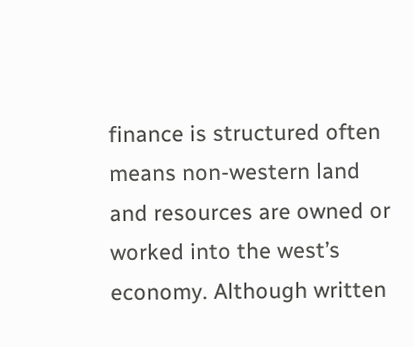finance is structured often means non-western land and resources are owned or worked into the west’s economy. Although written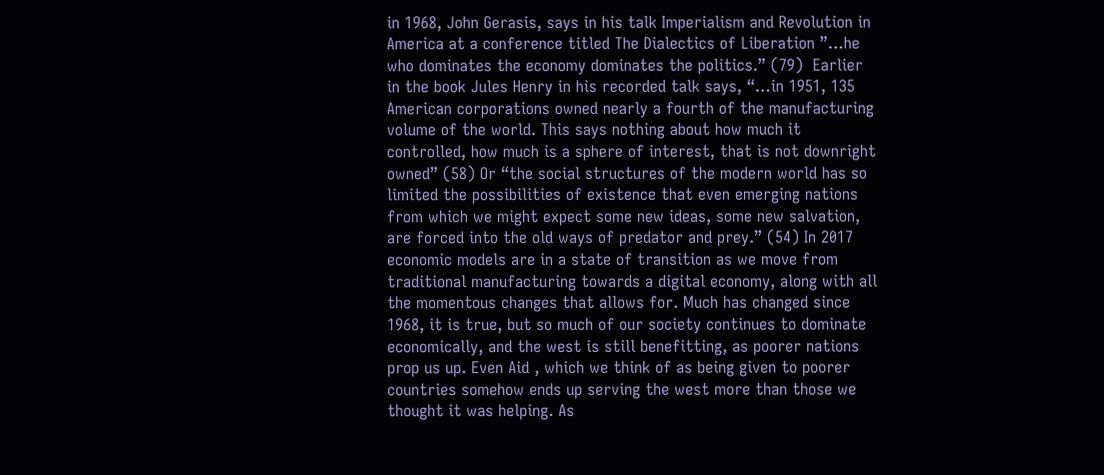in 1968, John Gerasis, says in his talk Imperialism and Revolution in America at a conference titled The Dialectics of Liberation ”…he who dominates the economy dominates the politics.” (79)  Earlier in the book Jules Henry in his recorded talk says, “…in 1951, 135 American corporations owned nearly a fourth of the manufacturing volume of the world. This says nothing about how much it controlled, how much is a sphere of interest, that is not downright owned” (58) Or “the social structures of the modern world has so limited the possibilities of existence that even emerging nations from which we might expect some new ideas, some new salvation, are forced into the old ways of predator and prey.” (54) In 2017 economic models are in a state of transition as we move from traditional manufacturing towards a digital economy, along with all the momentous changes that allows for. Much has changed since 1968, it is true, but so much of our society continues to dominate economically, and the west is still benefitting, as poorer nations prop us up. Even Aid , which we think of as being given to poorer countries somehow ends up serving the west more than those we thought it was helping. As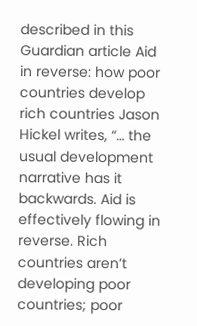described in this Guardian article Aid in reverse: how poor countries develop rich countries Jason Hickel writes, “… the usual development narrative has it backwards. Aid is effectively flowing in reverse. Rich countries aren’t developing poor countries; poor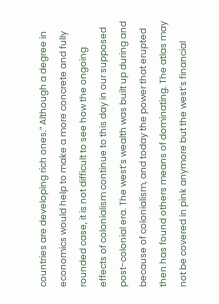countries are developing rich ones.” Although a degree in economics would help to make a more concrete and fully rounded case, it is not difficult to see how the ongoing effects of colonialism continue to this day in our supposed post-colonial era. The west’s wealth was built up during and because of colonialism, and today the power that erupted then has found others means of dominating. The atlas may not be covered in pink anymore but the west’s financial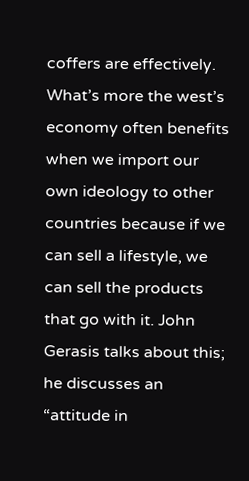coffers are effectively. What’s more the west’s economy often benefits when we import our own ideology to other countries because if we can sell a lifestyle, we can sell the products that go with it. John Gerasis talks about this; he discusses an “attitude in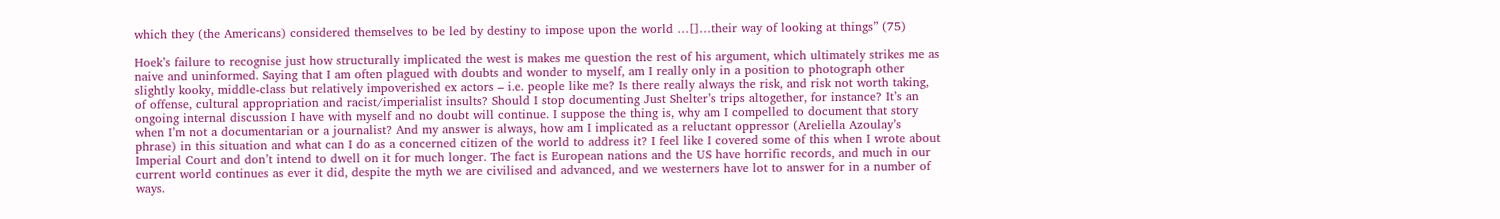which they (the Americans) considered themselves to be led by destiny to impose upon the world …[]…their way of looking at things” (75)

Hoek’s failure to recognise just how structurally implicated the west is makes me question the rest of his argument, which ultimately strikes me as naive and uninformed. Saying that I am often plagued with doubts and wonder to myself, am I really only in a position to photograph other slightly kooky, middle-class but relatively impoverished ex actors – i.e. people like me? Is there really always the risk, and risk not worth taking, of offense, cultural appropriation and racist/imperialist insults? Should I stop documenting Just Shelter’s trips altogether, for instance? It’s an ongoing internal discussion I have with myself and no doubt will continue. I suppose the thing is, why am I compelled to document that story when I’m not a documentarian or a journalist? And my answer is always, how am I implicated as a reluctant oppressor (Areliella Azoulay’s phrase) in this situation and what can I do as a concerned citizen of the world to address it? I feel like I covered some of this when I wrote about Imperial Court and don’t intend to dwell on it for much longer. The fact is European nations and the US have horrific records, and much in our current world continues as ever it did, despite the myth we are civilised and advanced, and we westerners have lot to answer for in a number of ways.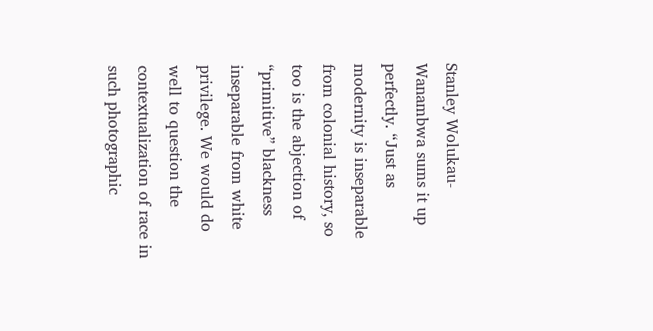Stanley Wolukau- Wanambwa sums it up perfectly. “Just as modernity is inseparable from colonial history, so too is the abjection of “primitive” blackness inseparable from white privilege. We would do well to question the contextualization of race in such photographic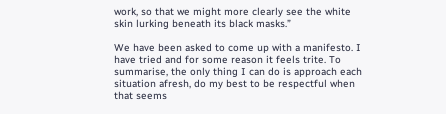work, so that we might more clearly see the white skin lurking beneath its black masks.”

We have been asked to come up with a manifesto. I have tried and for some reason it feels trite. To summarise, the only thing I can do is approach each situation afresh, do my best to be respectful when that seems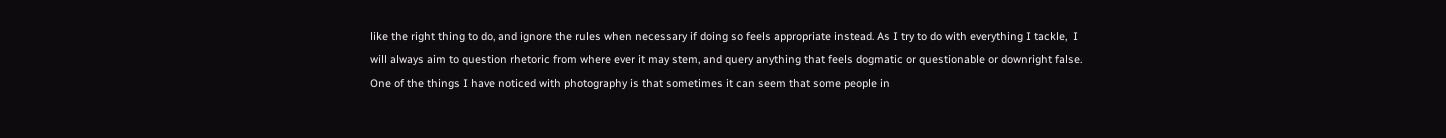like the right thing to do, and ignore the rules when necessary if doing so feels appropriate instead. As I try to do with everything I tackle,  I will always aim to question rhetoric from where ever it may stem, and query anything that feels dogmatic or questionable or downright false. One of the things I have noticed with photography is that sometimes it can seem that some people in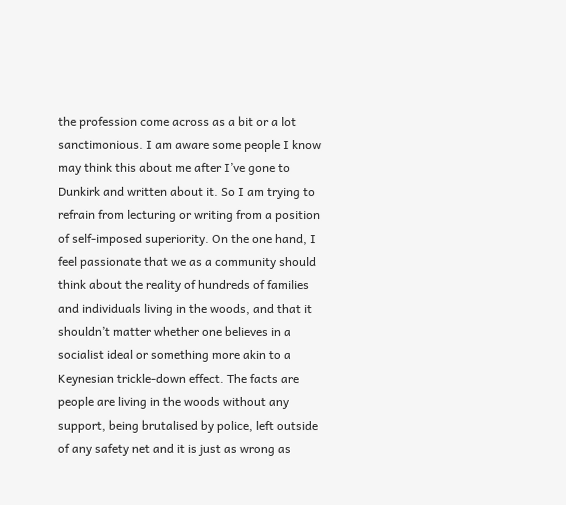the profession come across as a bit or a lot sanctimonious. I am aware some people I know may think this about me after I’ve gone to Dunkirk and written about it. So I am trying to refrain from lecturing or writing from a position of self-imposed superiority. On the one hand, I feel passionate that we as a community should think about the reality of hundreds of families and individuals living in the woods, and that it shouldn’t matter whether one believes in a socialist ideal or something more akin to a Keynesian trickle-down effect. The facts are people are living in the woods without any support, being brutalised by police, left outside of any safety net and it is just as wrong as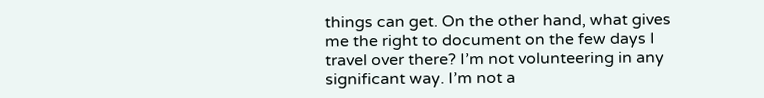things can get. On the other hand, what gives me the right to document on the few days I travel over there? I’m not volunteering in any significant way. I’m not a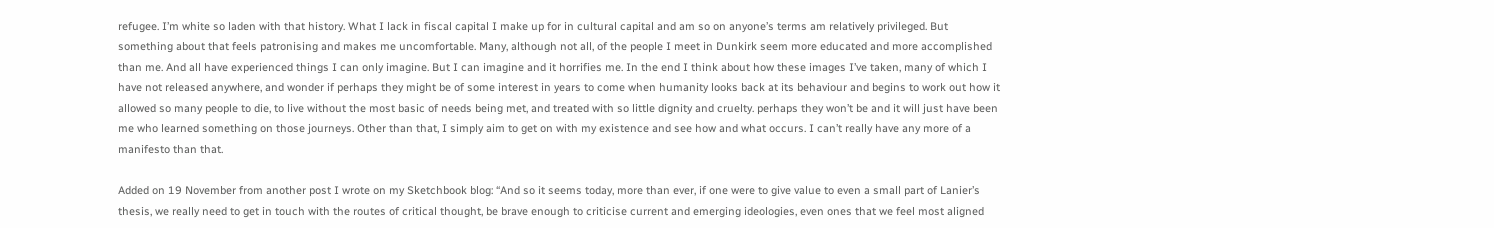refugee. I’m white so laden with that history. What I lack in fiscal capital I make up for in cultural capital and am so on anyone’s terms am relatively privileged. But something about that feels patronising and makes me uncomfortable. Many, although not all, of the people I meet in Dunkirk seem more educated and more accomplished than me. And all have experienced things I can only imagine. But I can imagine and it horrifies me. In the end I think about how these images I’ve taken, many of which I have not released anywhere, and wonder if perhaps they might be of some interest in years to come when humanity looks back at its behaviour and begins to work out how it allowed so many people to die, to live without the most basic of needs being met, and treated with so little dignity and cruelty. perhaps they won’t be and it will just have been me who learned something on those journeys. Other than that, I simply aim to get on with my existence and see how and what occurs. I can’t really have any more of a manifesto than that.

Added on 19 November from another post I wrote on my Sketchbook blog: “And so it seems today, more than ever, if one were to give value to even a small part of Lanier’s thesis, we really need to get in touch with the routes of critical thought, be brave enough to criticise current and emerging ideologies, even ones that we feel most aligned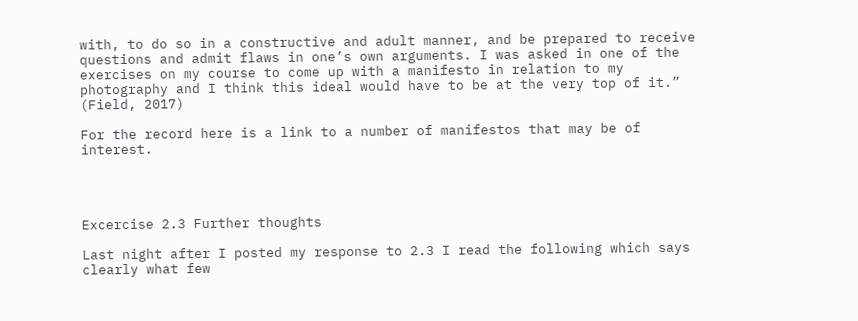with, to do so in a constructive and adult manner, and be prepared to receive questions and admit flaws in one’s own arguments. I was asked in one of the exercises on my course to come up with a manifesto in relation to my photography and I think this ideal would have to be at the very top of it.” (Field, 2017)

For the record here is a link to a number of manifestos that may be of interest.




Excercise 2.3 Further thoughts

Last night after I posted my response to 2.3 I read the following which says clearly what few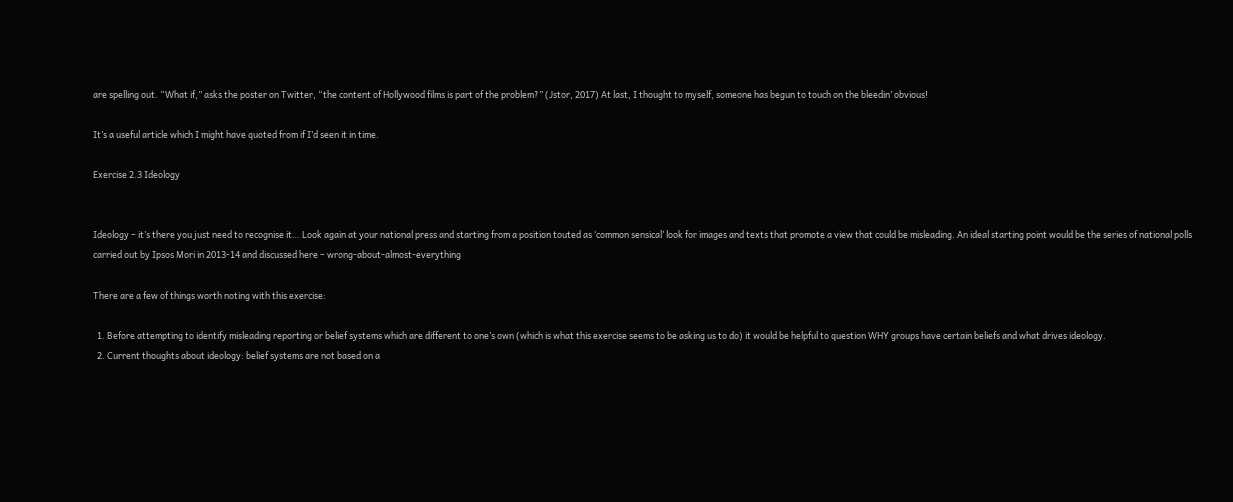are spelling out. “What if,” asks the poster on Twitter, “the content of Hollywood films is part of the problem?” (Jstor, 2017) At last, I thought to myself, someone has begun to touch on the bleedin’ obvious!

It’s a useful article which I might have quoted from if I’d seen it in time.

Exercise 2.3 Ideology


Ideology – it’s there you just need to recognise it… Look again at your national press and starting from a position touted as ‘common sensical’ look for images and texts that promote a view that could be misleading. An ideal starting point would be the series of national polls carried out by Ipsos Mori in 2013-14 and discussed here – wrong-about-almost-everything

There are a few of things worth noting with this exercise:

  1. Before attempting to identify misleading reporting or belief systems which are different to one’s own (which is what this exercise seems to be asking us to do) it would be helpful to question WHY groups have certain beliefs and what drives ideology.
  2. Current thoughts about ideology: belief systems are not based on a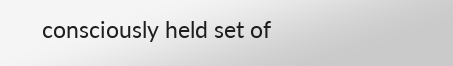consciously held set of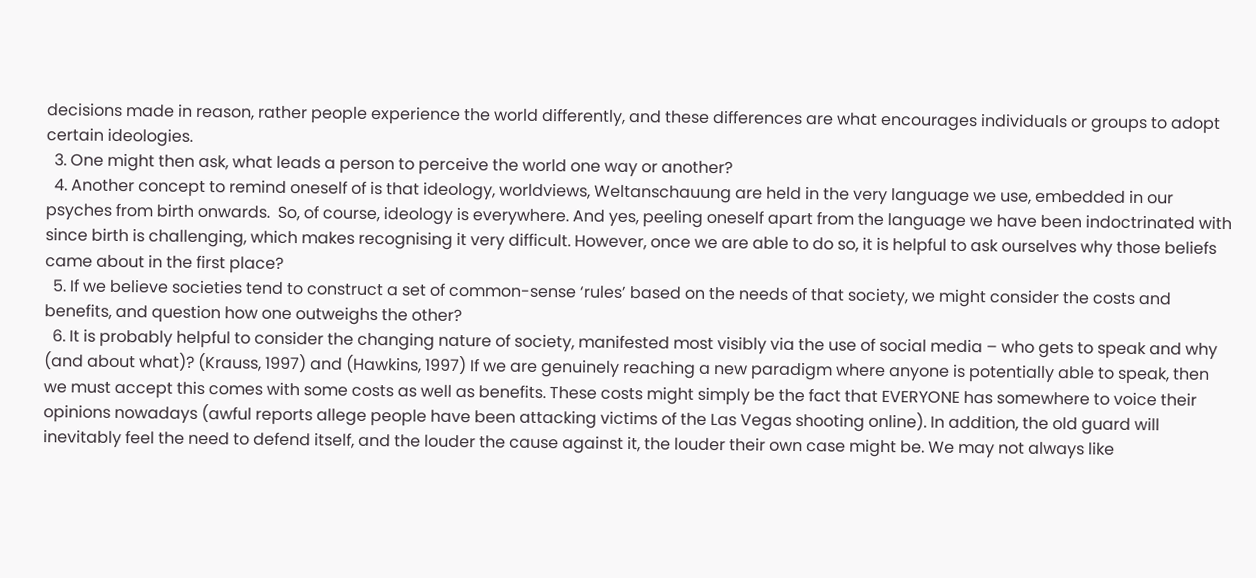decisions made in reason, rather people experience the world differently, and these differences are what encourages individuals or groups to adopt certain ideologies.
  3. One might then ask, what leads a person to perceive the world one way or another?
  4. Another concept to remind oneself of is that ideology, worldviews, Weltanschauung are held in the very language we use, embedded in our psyches from birth onwards.  So, of course, ideology is everywhere. And yes, peeling oneself apart from the language we have been indoctrinated with since birth is challenging, which makes recognising it very difficult. However, once we are able to do so, it is helpful to ask ourselves why those beliefs came about in the first place?
  5. If we believe societies tend to construct a set of common-sense ‘rules’ based on the needs of that society, we might consider the costs and benefits, and question how one outweighs the other?
  6. It is probably helpful to consider the changing nature of society, manifested most visibly via the use of social media – who gets to speak and why (and about what)? (Krauss, 1997) and (Hawkins, 1997) If we are genuinely reaching a new paradigm where anyone is potentially able to speak, then we must accept this comes with some costs as well as benefits. These costs might simply be the fact that EVERYONE has somewhere to voice their opinions nowadays (awful reports allege people have been attacking victims of the Las Vegas shooting online). In addition, the old guard will inevitably feel the need to defend itself, and the louder the cause against it, the louder their own case might be. We may not always like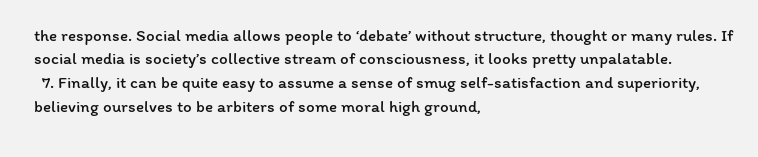the response. Social media allows people to ‘debate’ without structure, thought or many rules. If social media is society’s collective stream of consciousness, it looks pretty unpalatable.
  7. Finally, it can be quite easy to assume a sense of smug self-satisfaction and superiority, believing ourselves to be arbiters of some moral high ground,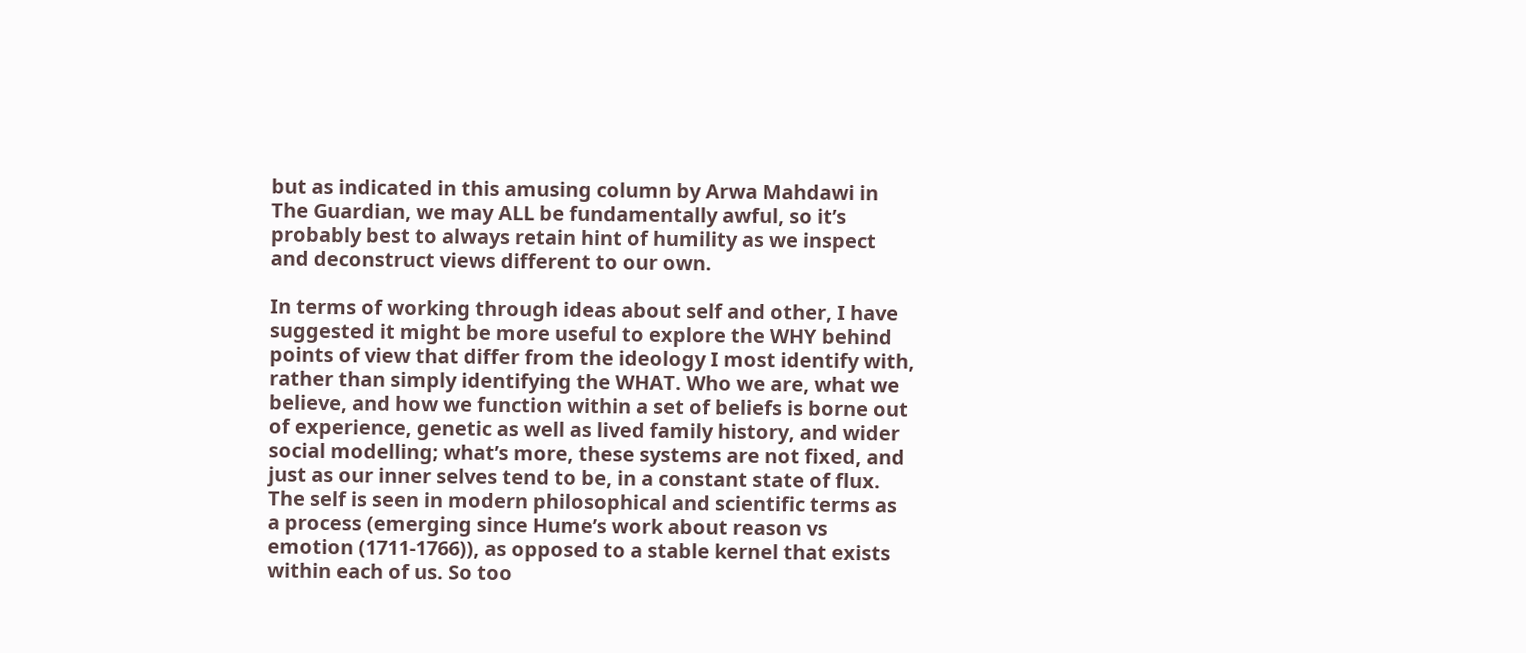but as indicated in this amusing column by Arwa Mahdawi in The Guardian, we may ALL be fundamentally awful, so it’s probably best to always retain hint of humility as we inspect and deconstruct views different to our own.

In terms of working through ideas about self and other, I have suggested it might be more useful to explore the WHY behind points of view that differ from the ideology I most identify with, rather than simply identifying the WHAT. Who we are, what we believe, and how we function within a set of beliefs is borne out of experience, genetic as well as lived family history, and wider social modelling; what’s more, these systems are not fixed, and just as our inner selves tend to be, in a constant state of flux. The self is seen in modern philosophical and scientific terms as a process (emerging since Hume’s work about reason vs emotion (1711-1766)), as opposed to a stable kernel that exists within each of us. So too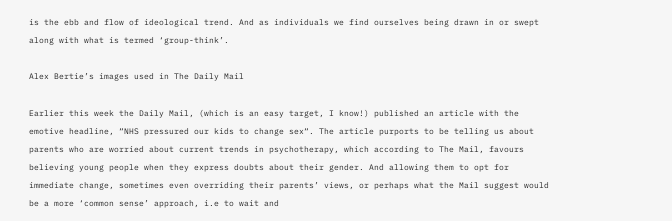is the ebb and flow of ideological trend. And as individuals we find ourselves being drawn in or swept along with what is termed ‘group-think’.

Alex Bertie’s images used in The Daily Mail

Earlier this week the Daily Mail, (which is an easy target, I know!) published an article with the emotive headline, “NHS pressured our kids to change sex“. The article purports to be telling us about parents who are worried about current trends in psychotherapy, which according to The Mail, favours believing young people when they express doubts about their gender. And allowing them to opt for immediate change, sometimes even overriding their parents’ views, or perhaps what the Mail suggest would be a more ‘common sense’ approach, i.e to wait and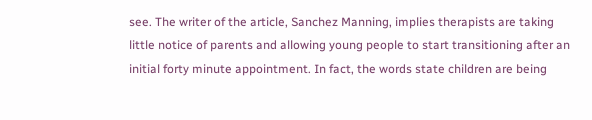see. The writer of the article, Sanchez Manning, implies therapists are taking little notice of parents and allowing young people to start transitioning after an initial forty minute appointment. In fact, the words state children are being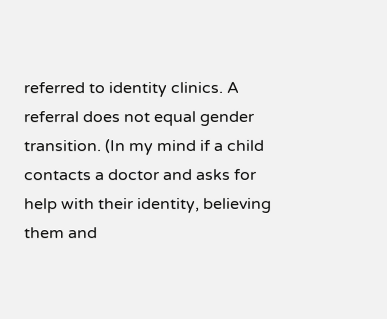referred to identity clinics. A referral does not equal gender transition. (In my mind if a child contacts a doctor and asks for help with their identity, believing them and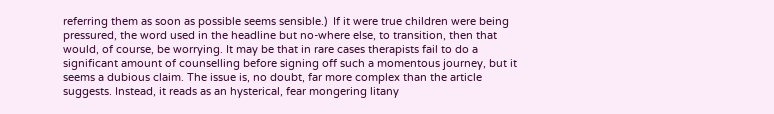referring them as soon as possible seems sensible.)  If it were true children were being pressured, the word used in the headline but no-where else, to transition, then that would, of course, be worrying. It may be that in rare cases therapists fail to do a significant amount of counselling before signing off such a momentous journey, but it seems a dubious claim. The issue is, no doubt, far more complex than the article suggests. Instead, it reads as an hysterical, fear mongering litany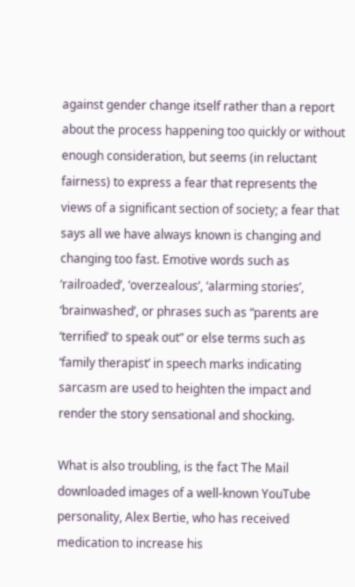against gender change itself rather than a report about the process happening too quickly or without enough consideration, but seems (in reluctant fairness) to express a fear that represents the views of a significant section of society; a fear that says all we have always known is changing and changing too fast. Emotive words such as ‘railroaded’, ‘overzealous’, ‘alarming stories’, ‘brainwashed’, or phrases such as “parents are ‘terrified’ to speak out” or else terms such as ‘family therapist’ in speech marks indicating sarcasm are used to heighten the impact and render the story sensational and shocking.

What is also troubling, is the fact The Mail downloaded images of a well-known YouTube personality, Alex Bertie, who has received medication to increase his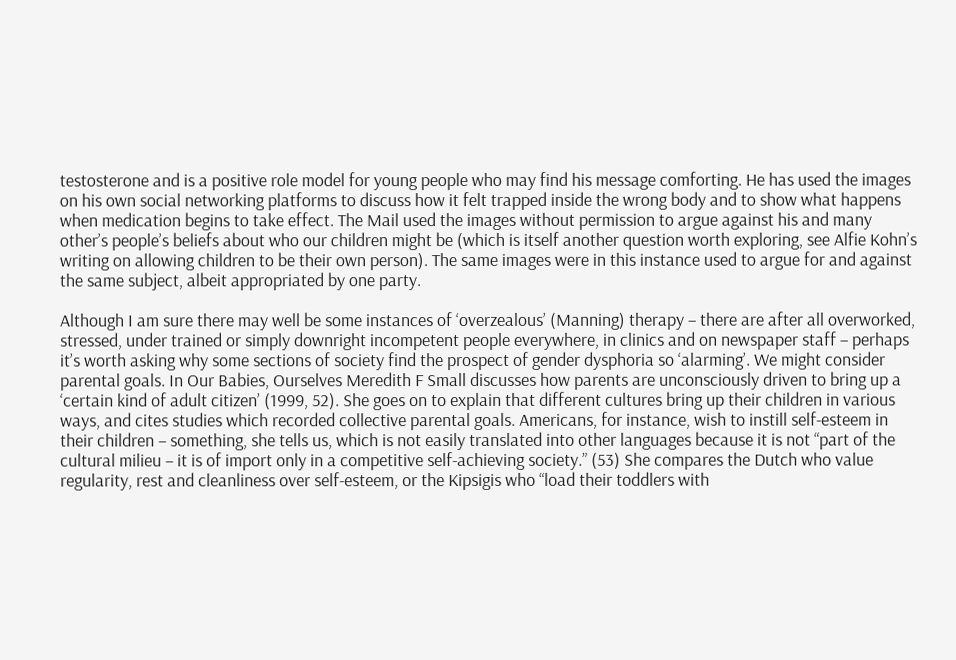testosterone and is a positive role model for young people who may find his message comforting. He has used the images on his own social networking platforms to discuss how it felt trapped inside the wrong body and to show what happens when medication begins to take effect. The Mail used the images without permission to argue against his and many other’s people’s beliefs about who our children might be (which is itself another question worth exploring, see Alfie Kohn’s writing on allowing children to be their own person). The same images were in this instance used to argue for and against the same subject, albeit appropriated by one party.

Although I am sure there may well be some instances of ‘overzealous’ (Manning) therapy – there are after all overworked, stressed, under trained or simply downright incompetent people everywhere, in clinics and on newspaper staff – perhaps it’s worth asking why some sections of society find the prospect of gender dysphoria so ‘alarming’. We might consider parental goals. In Our Babies, Ourselves Meredith F Small discusses how parents are unconsciously driven to bring up a ‘certain kind of adult citizen’ (1999, 52). She goes on to explain that different cultures bring up their children in various ways, and cites studies which recorded collective parental goals. Americans, for instance, wish to instill self-esteem in their children – something, she tells us, which is not easily translated into other languages because it is not “part of the cultural milieu – it is of import only in a competitive self-achieving society.” (53) She compares the Dutch who value regularity, rest and cleanliness over self-esteem, or the Kipsigis who “load their toddlers with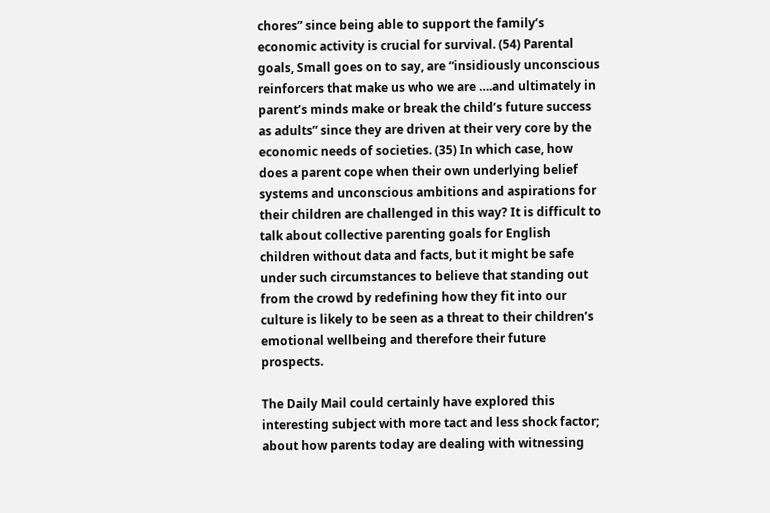chores” since being able to support the family’s economic activity is crucial for survival. (54) Parental goals, Small goes on to say, are “insidiously unconscious reinforcers that make us who we are ….and ultimately in parent’s minds make or break the child’s future success as adults” since they are driven at their very core by the economic needs of societies. (35) In which case, how does a parent cope when their own underlying belief systems and unconscious ambitions and aspirations for their children are challenged in this way? It is difficult to talk about collective parenting goals for English children without data and facts, but it might be safe under such circumstances to believe that standing out from the crowd by redefining how they fit into our culture is likely to be seen as a threat to their children’s emotional wellbeing and therefore their future prospects.

The Daily Mail could certainly have explored this interesting subject with more tact and less shock factor; about how parents today are dealing with witnessing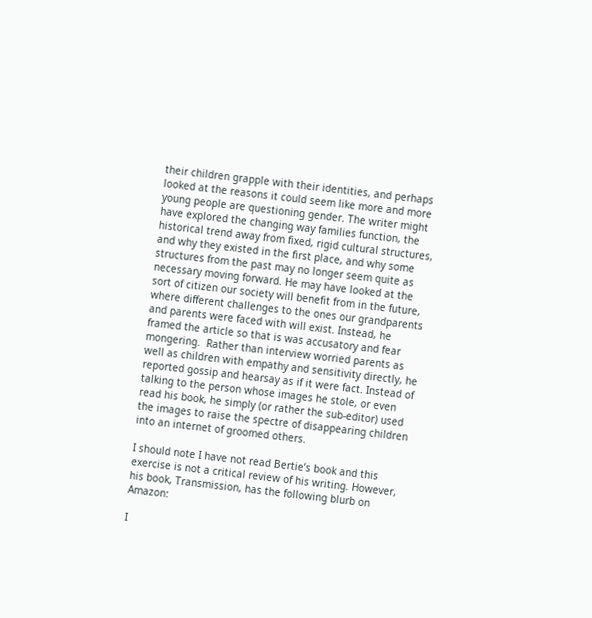their children grapple with their identities, and perhaps looked at the reasons it could seem like more and more young people are questioning gender. The writer might have explored the changing way families function, the historical trend away from fixed, rigid cultural structures, and why they existed in the first place, and why some structures from the past may no longer seem quite as necessary moving forward. He may have looked at the sort of citizen our society will benefit from in the future, where different challenges to the ones our grandparents and parents were faced with will exist. Instead, he framed the article so that is was accusatory and fear mongering.  Rather than interview worried parents as well as children with empathy and sensitivity directly, he reported gossip and hearsay as if it were fact. Instead of talking to the person whose images he stole, or even read his book, he simply (or rather the sub-editor) used the images to raise the spectre of disappearing children into an internet of groomed others.

I should note I have not read Bertie’s book and this exercise is not a critical review of his writing. However, his book, Transmission, has the following blurb on Amazon:

I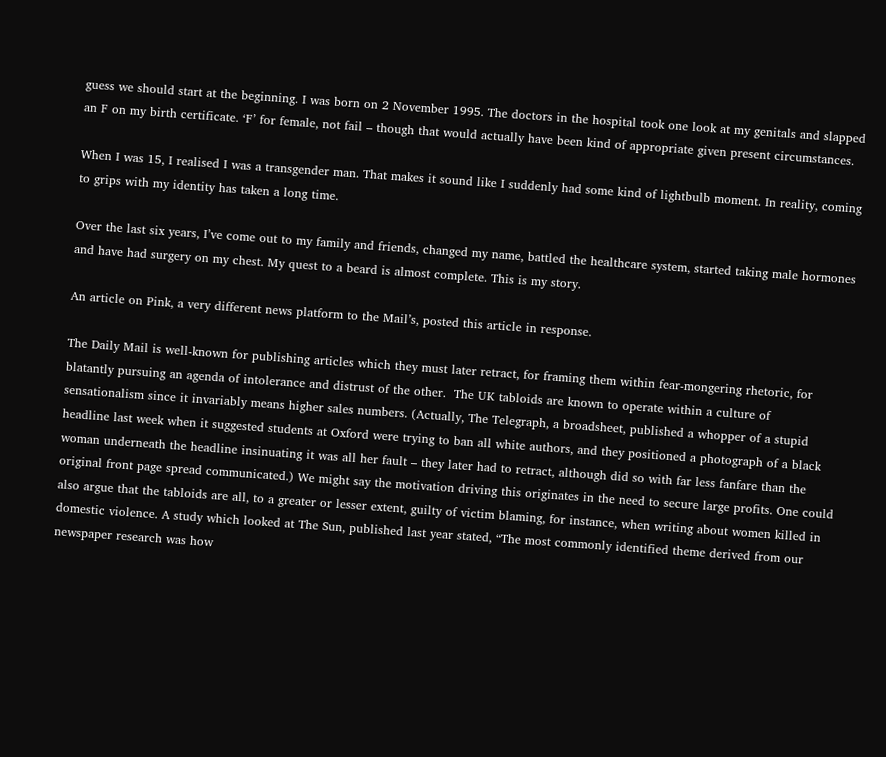guess we should start at the beginning. I was born on 2 November 1995. The doctors in the hospital took one look at my genitals and slapped an F on my birth certificate. ‘F’ for female, not fail – though that would actually have been kind of appropriate given present circumstances.

When I was 15, I realised I was a transgender man. That makes it sound like I suddenly had some kind of lightbulb moment. In reality, coming to grips with my identity has taken a long time.

Over the last six years, I’ve come out to my family and friends, changed my name, battled the healthcare system, started taking male hormones and have had surgery on my chest. My quest to a beard is almost complete. This is my story.

An article on Pink, a very different news platform to the Mail’s, posted this article in response.

The Daily Mail is well-known for publishing articles which they must later retract, for framing them within fear-mongering rhetoric, for blatantly pursuing an agenda of intolerance and distrust of the other.  The UK tabloids are known to operate within a culture of sensationalism since it invariably means higher sales numbers. (Actually, The Telegraph, a broadsheet, published a whopper of a stupid headline last week when it suggested students at Oxford were trying to ban all white authors, and they positioned a photograph of a black woman underneath the headline insinuating it was all her fault – they later had to retract, although did so with far less fanfare than the original front page spread communicated.) We might say the motivation driving this originates in the need to secure large profits. One could also argue that the tabloids are all, to a greater or lesser extent, guilty of victim blaming, for instance, when writing about women killed in domestic violence. A study which looked at The Sun, published last year stated, “The most commonly identified theme derived from our newspaper research was how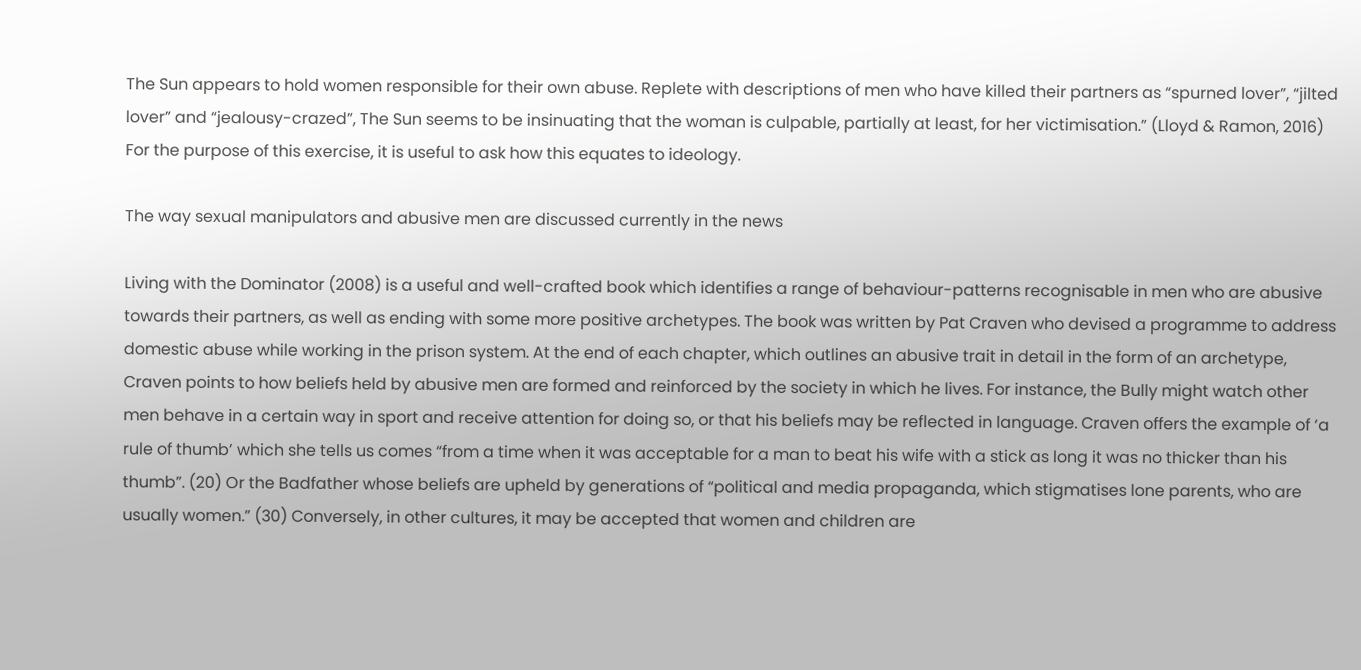The Sun appears to hold women responsible for their own abuse. Replete with descriptions of men who have killed their partners as “spurned lover”, “jilted lover” and “jealousy-crazed”, The Sun seems to be insinuating that the woman is culpable, partially at least, for her victimisation.” (Lloyd & Ramon, 2016) For the purpose of this exercise, it is useful to ask how this equates to ideology.

The way sexual manipulators and abusive men are discussed currently in the news

Living with the Dominator (2008) is a useful and well-crafted book which identifies a range of behaviour-patterns recognisable in men who are abusive towards their partners, as well as ending with some more positive archetypes. The book was written by Pat Craven who devised a programme to address domestic abuse while working in the prison system. At the end of each chapter, which outlines an abusive trait in detail in the form of an archetype, Craven points to how beliefs held by abusive men are formed and reinforced by the society in which he lives. For instance, the Bully might watch other men behave in a certain way in sport and receive attention for doing so, or that his beliefs may be reflected in language. Craven offers the example of ‘a rule of thumb’ which she tells us comes “from a time when it was acceptable for a man to beat his wife with a stick as long it was no thicker than his thumb”. (20) Or the Badfather whose beliefs are upheld by generations of “political and media propaganda, which stigmatises lone parents, who are usually women.” (30) Conversely, in other cultures, it may be accepted that women and children are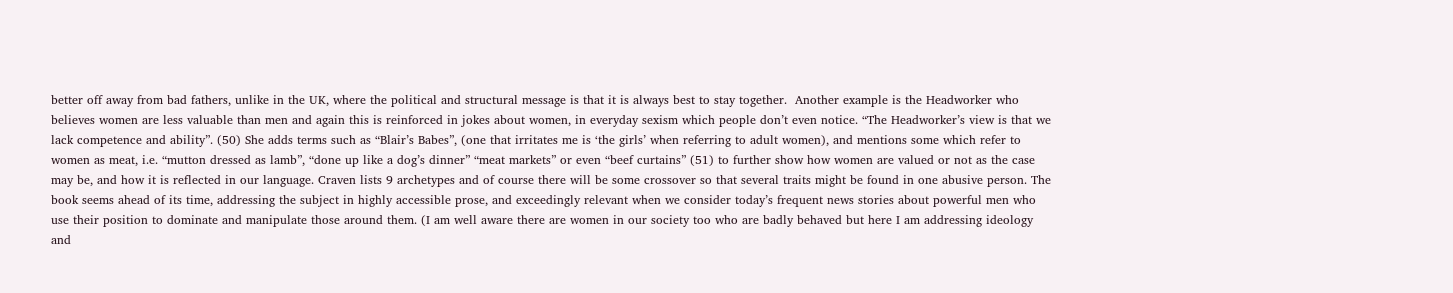better off away from bad fathers, unlike in the UK, where the political and structural message is that it is always best to stay together.  Another example is the Headworker who believes women are less valuable than men and again this is reinforced in jokes about women, in everyday sexism which people don’t even notice. “The Headworker’s view is that we lack competence and ability”. (50) She adds terms such as “Blair’s Babes”, (one that irritates me is ‘the girls’ when referring to adult women), and mentions some which refer to women as meat, i.e. “mutton dressed as lamb”, “done up like a dog’s dinner” “meat markets” or even “beef curtains” (51) to further show how women are valued or not as the case may be, and how it is reflected in our language. Craven lists 9 archetypes and of course there will be some crossover so that several traits might be found in one abusive person. The book seems ahead of its time, addressing the subject in highly accessible prose, and exceedingly relevant when we consider today’s frequent news stories about powerful men who use their position to dominate and manipulate those around them. (I am well aware there are women in our society too who are badly behaved but here I am addressing ideology and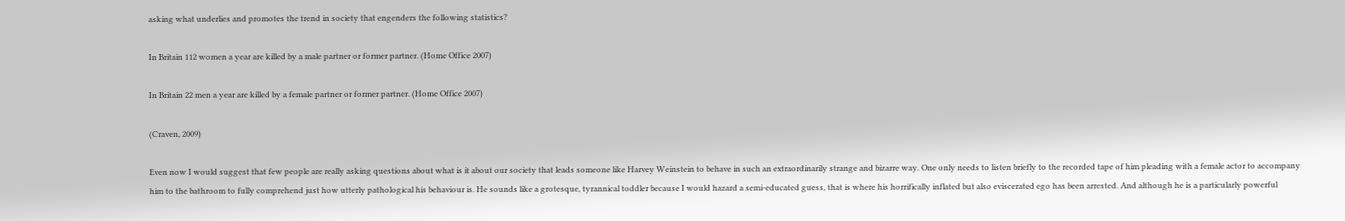asking what underlies and promotes the trend in society that engenders the following statistics?

In Britain 112 women a year are killed by a male partner or former partner. (Home Office 2007)

In Britain 22 men a year are killed by a female partner or former partner. (Home Office 2007)

(Craven, 2009)

Even now I would suggest that few people are really asking questions about what is it about our society that leads someone like Harvey Weinstein to behave in such an extraordinarily strange and bizarre way. One only needs to listen briefly to the recorded tape of him pleading with a female actor to accompany him to the bathroom to fully comprehend just how utterly pathological his behaviour is. He sounds like a grotesque, tyrannical toddler because I would hazard a semi-educated guess, that is where his horrifically inflated but also eviscerated ego has been arrested. And although he is a particularly powerful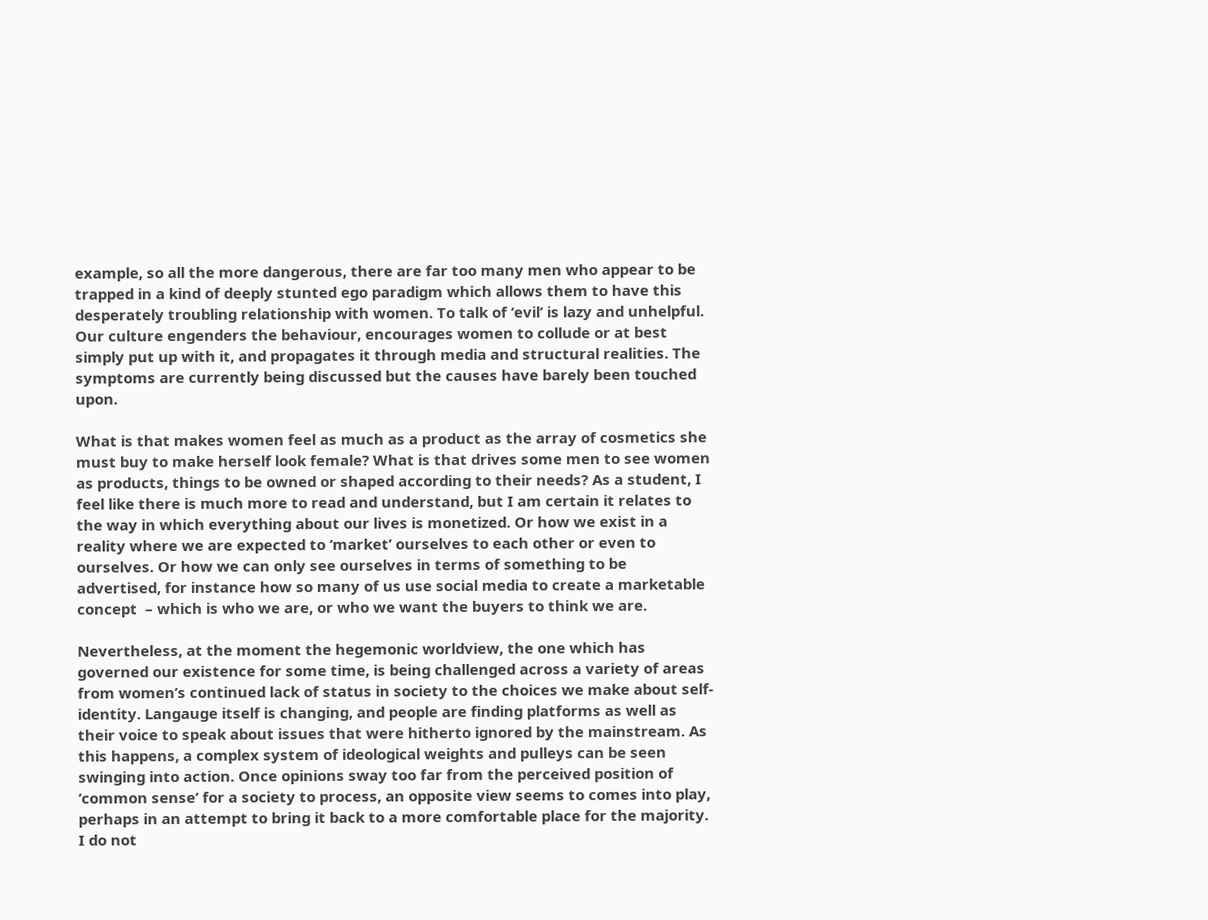example, so all the more dangerous, there are far too many men who appear to be trapped in a kind of deeply stunted ego paradigm which allows them to have this desperately troubling relationship with women. To talk of ‘evil’ is lazy and unhelpful. Our culture engenders the behaviour, encourages women to collude or at best simply put up with it, and propagates it through media and structural realities. The symptoms are currently being discussed but the causes have barely been touched upon.

What is that makes women feel as much as a product as the array of cosmetics she must buy to make herself look female? What is that drives some men to see women as products, things to be owned or shaped according to their needs? As a student, I feel like there is much more to read and understand, but I am certain it relates to the way in which everything about our lives is monetized. Or how we exist in a reality where we are expected to ‘market’ ourselves to each other or even to ourselves. Or how we can only see ourselves in terms of something to be advertised, for instance how so many of us use social media to create a marketable concept  – which is who we are, or who we want the buyers to think we are.

Nevertheless, at the moment the hegemonic worldview, the one which has governed our existence for some time, is being challenged across a variety of areas from women’s continued lack of status in society to the choices we make about self-identity. Langauge itself is changing, and people are finding platforms as well as their voice to speak about issues that were hitherto ignored by the mainstream. As this happens, a complex system of ideological weights and pulleys can be seen swinging into action. Once opinions sway too far from the perceived position of ‘common sense’ for a society to process, an opposite view seems to comes into play, perhaps in an attempt to bring it back to a more comfortable place for the majority. I do not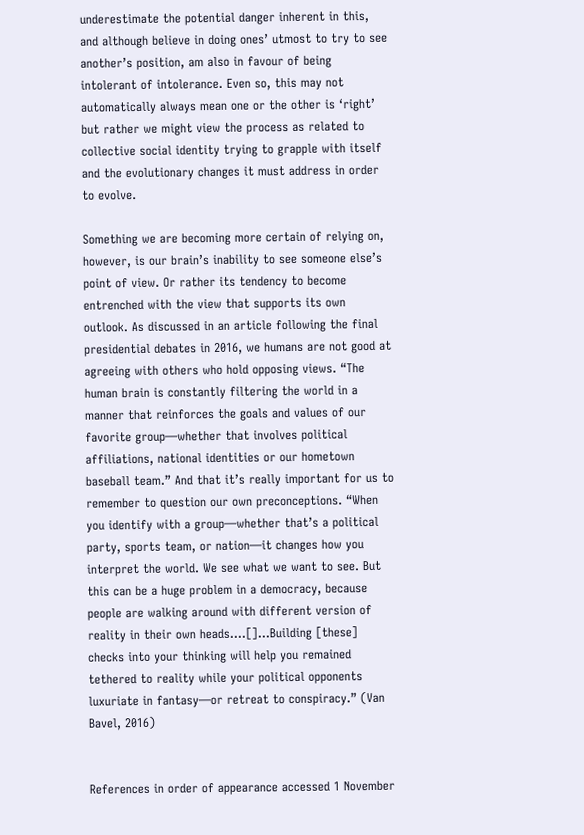underestimate the potential danger inherent in this, and although believe in doing ones’ utmost to try to see another’s position, am also in favour of being intolerant of intolerance. Even so, this may not automatically always mean one or the other is ‘right’ but rather we might view the process as related to collective social identity trying to grapple with itself and the evolutionary changes it must address in order to evolve.

Something we are becoming more certain of relying on, however, is our brain’s inability to see someone else’s point of view. Or rather its tendency to become entrenched with the view that supports its own outlook. As discussed in an article following the final presidential debates in 2016, we humans are not good at agreeing with others who hold opposing views. “The human brain is constantly filtering the world in a manner that reinforces the goals and values of our favorite group—whether that involves political affiliations, national identities or our hometown baseball team.” And that it’s really important for us to remember to question our own preconceptions. “When you identify with a group—whether that’s a political party, sports team, or nation—it changes how you interpret the world. We see what we want to see. But this can be a huge problem in a democracy, because people are walking around with different version of reality in their own heads….[]…Building [these] checks into your thinking will help you remained tethered to reality while your political opponents luxuriate in fantasy—or retreat to conspiracy.” (Van Bavel, 2016)


References in order of appearance accessed 1 November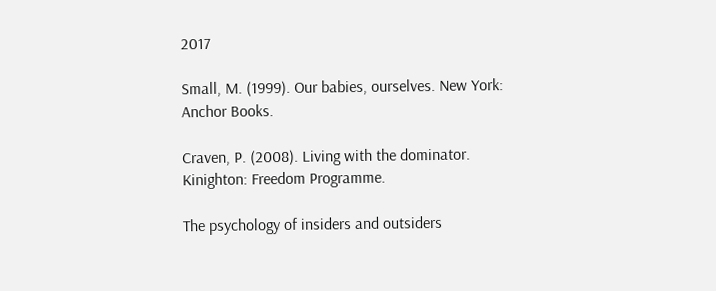2017

Small, M. (1999). Our babies, ourselves. New York: Anchor Books.

Craven, P. (2008). Living with the dominator. Kinighton: Freedom Programme.

The psychology of insiders and outsiders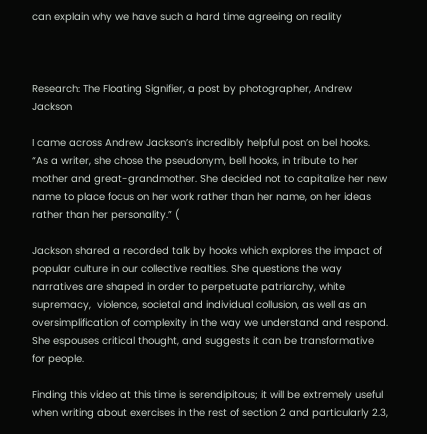can explain why we have such a hard time agreeing on reality



Research: The Floating Signifier, a post by photographer, Andrew Jackson

I came across Andrew Jackson’s incredibly helpful post on bel hooks. “As a writer, she chose the pseudonym, bell hooks, in tribute to her mother and great-grandmother. She decided not to capitalize her new name to place focus on her work rather than her name, on her ideas rather than her personality.” (

Jackson shared a recorded talk by hooks which explores the impact of popular culture in our collective realties. She questions the way narratives are shaped in order to perpetuate patriarchy, white supremacy,  violence, societal and individual collusion, as well as an oversimplification of complexity in the way we understand and respond. She espouses critical thought, and suggests it can be transformative for people.

Finding this video at this time is serendipitous; it will be extremely useful  when writing about exercises in the rest of section 2 and particularly 2.3,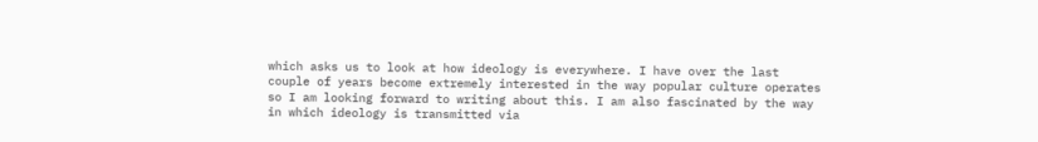which asks us to look at how ideology is everywhere. I have over the last couple of years become extremely interested in the way popular culture operates so I am looking forward to writing about this. I am also fascinated by the way in which ideology is transmitted via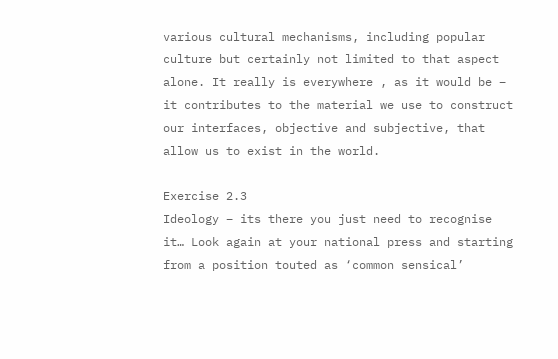various cultural mechanisms, including popular culture but certainly not limited to that aspect alone. It really is everywhere , as it would be – it contributes to the material we use to construct our interfaces, objective and subjective, that allow us to exist in the world.

Exercise 2.3
Ideology – its there you just need to recognise it… Look again at your national press and starting from a position touted as ‘common sensical’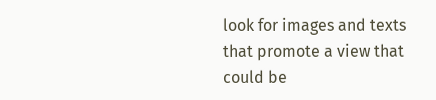look for images and texts that promote a view that could be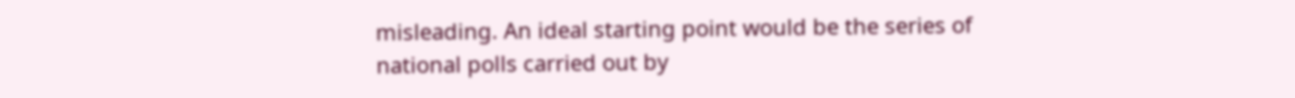misleading. An ideal starting point would be the series of national polls carried out by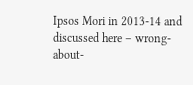Ipsos Mori in 2013-14 and discussed here – wrong-about-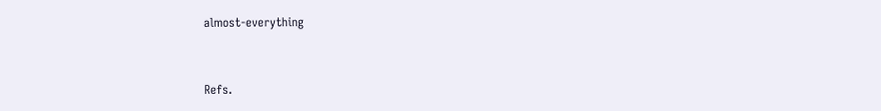almost-everything


Refs.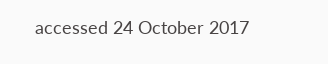accessed 24 October 2017